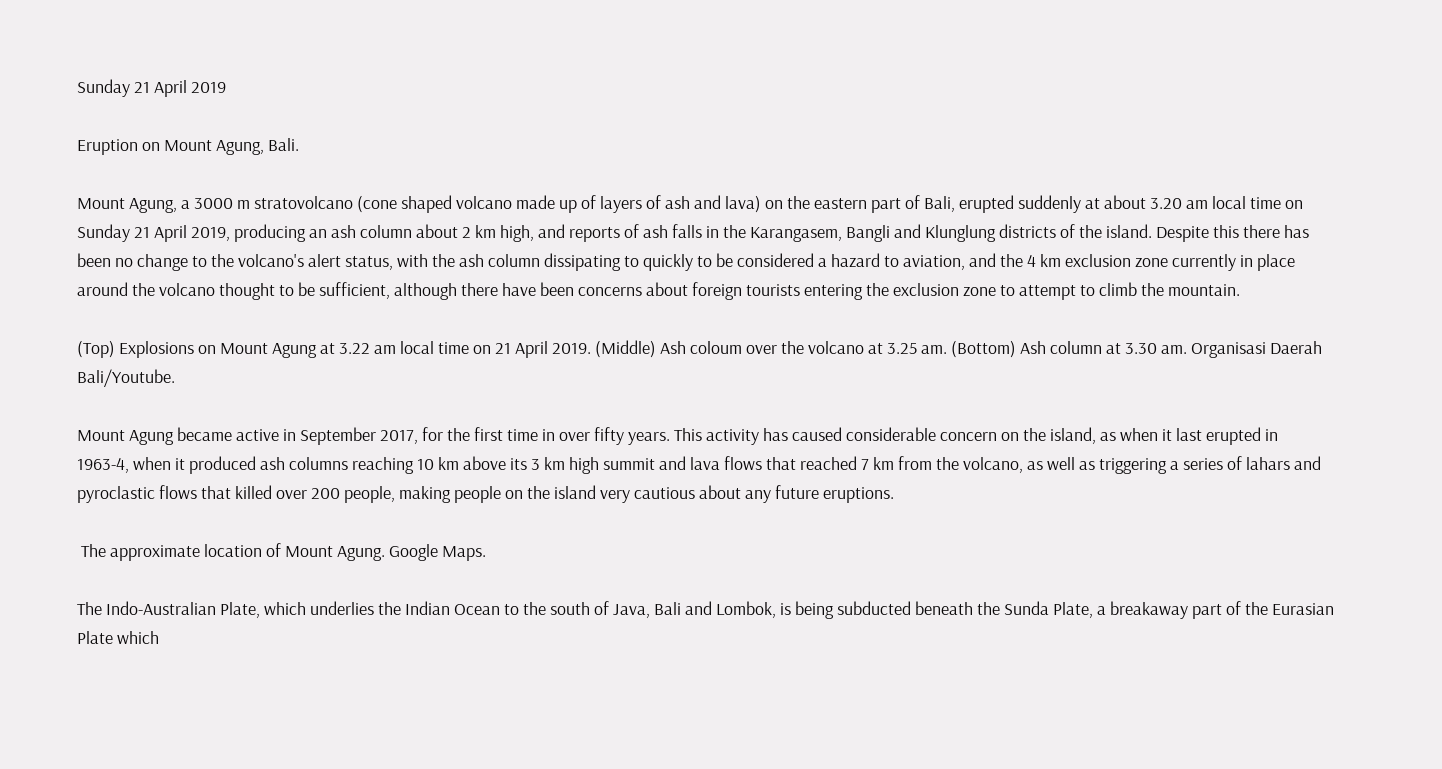Sunday 21 April 2019

Eruption on Mount Agung, Bali.

Mount Agung, a 3000 m stratovolcano (cone shaped volcano made up of layers of ash and lava) on the eastern part of Bali, erupted suddenly at about 3.20 am local time on Sunday 21 April 2019, producing an ash column about 2 km high, and reports of ash falls in the Karangasem, Bangli and Klunglung districts of the island. Despite this there has been no change to the volcano's alert status, with the ash column dissipating to quickly to be considered a hazard to aviation, and the 4 km exclusion zone currently in place around the volcano thought to be sufficient, although there have been concerns about foreign tourists entering the exclusion zone to attempt to climb the mountain.

(Top) Explosions on Mount Agung at 3.22 am local time on 21 April 2019. (Middle) Ash coloum over the volcano at 3.25 am. (Bottom) Ash column at 3.30 am. Organisasi Daerah Bali/Youtube.

Mount Agung became active in September 2017, for the first time in over fifty years. This activity has caused considerable concern on the island, as when it last erupted in  1963-4, when it produced ash columns reaching 10 km above its 3 km high summit and lava flows that reached 7 km from the volcano, as well as triggering a series of lahars and pyroclastic flows that killed over 200 people, making people on the island very cautious about any future eruptions.

 The approximate location of Mount Agung. Google Maps.

The Indo-Australian Plate, which underlies the Indian Ocean to the south of Java, Bali and Lombok, is being subducted beneath the Sunda Plate, a breakaway part of the Eurasian Plate which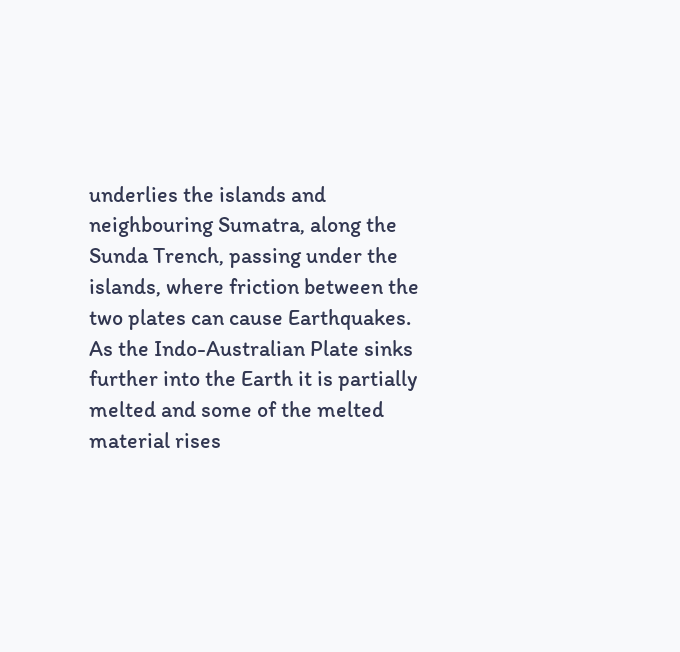underlies the islands and neighbouring Sumatra, along the Sunda Trench, passing under the islands, where friction between the two plates can cause Earthquakes. As the Indo-Australian Plate sinks further into the Earth it is partially melted and some of the melted material rises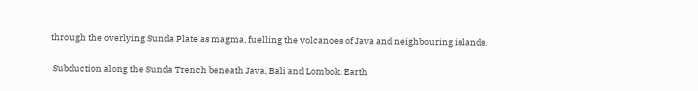through the overlying Sunda Plate as magma, fuelling the volcanoes of Java and neighbouring islands.

 Subduction along the Sunda Trench beneath Java, Bali and Lombok. Earth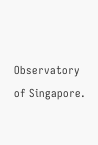Observatory of Singapore.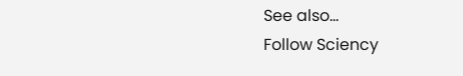See also...
Follow Sciency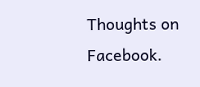Thoughts on Facebook.